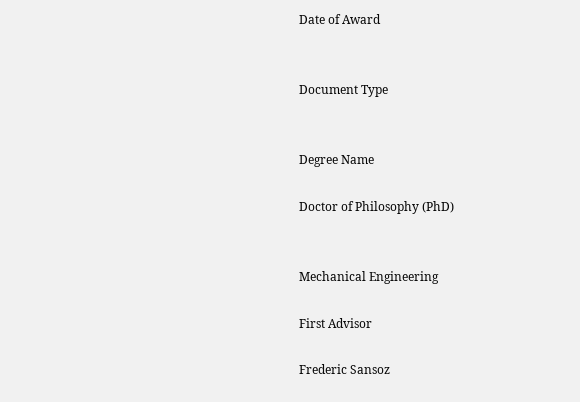Date of Award


Document Type


Degree Name

Doctor of Philosophy (PhD)


Mechanical Engineering

First Advisor

Frederic Sansoz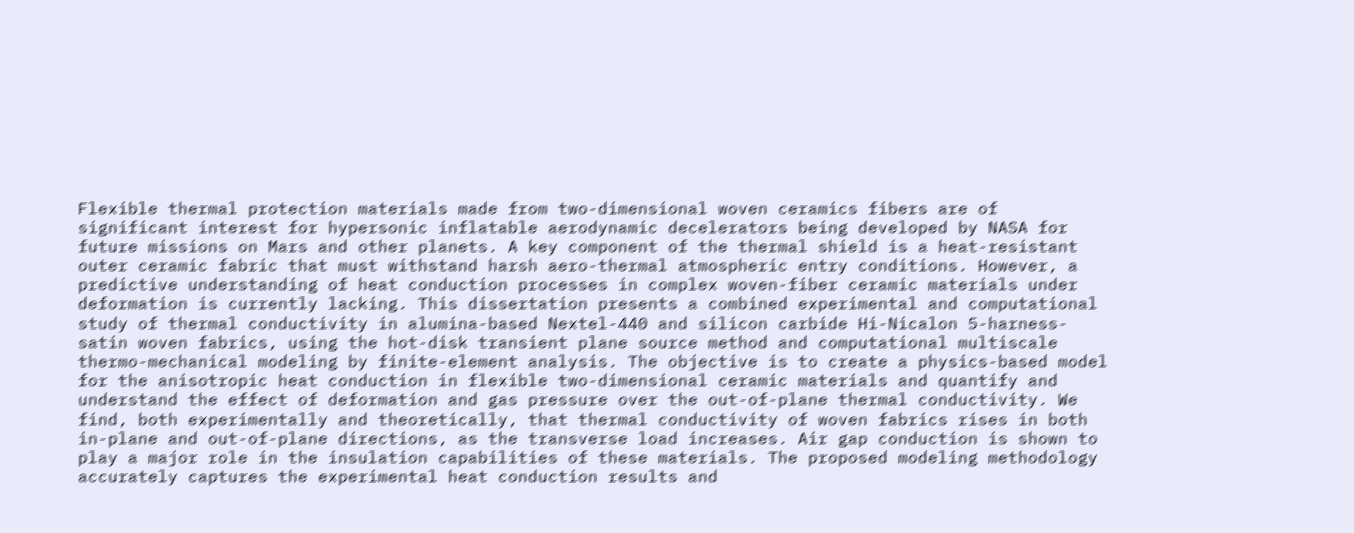Flexible thermal protection materials made from two-dimensional woven ceramics fibers are of significant interest for hypersonic inflatable aerodynamic decelerators being developed by NASA for future missions on Mars and other planets. A key component of the thermal shield is a heat-resistant outer ceramic fabric that must withstand harsh aero-thermal atmospheric entry conditions. However, a predictive understanding of heat conduction processes in complex woven-fiber ceramic materials under deformation is currently lacking. This dissertation presents a combined experimental and computational study of thermal conductivity in alumina-based Nextel-440 and silicon carbide Hi-Nicalon 5-harness-satin woven fabrics, using the hot-disk transient plane source method and computational multiscale thermo-mechanical modeling by finite-element analysis. The objective is to create a physics-based model for the anisotropic heat conduction in flexible two-dimensional ceramic materials and quantify and understand the effect of deformation and gas pressure over the out-of-plane thermal conductivity. We find, both experimentally and theoretically, that thermal conductivity of woven fabrics rises in both in-plane and out-of-plane directions, as the transverse load increases. Air gap conduction is shown to play a major role in the insulation capabilities of these materials. The proposed modeling methodology accurately captures the experimental heat conduction results and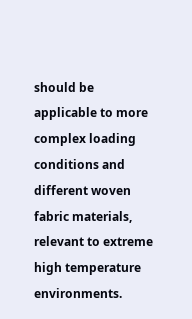should be applicable to more complex loading conditions and different woven fabric materials, relevant to extreme high temperature environments.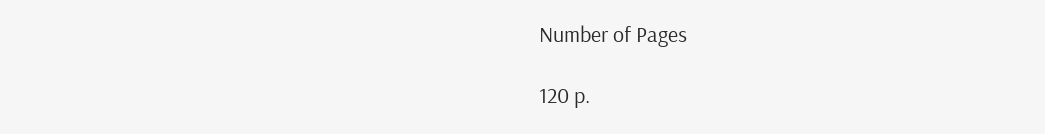Number of Pages

120 p.